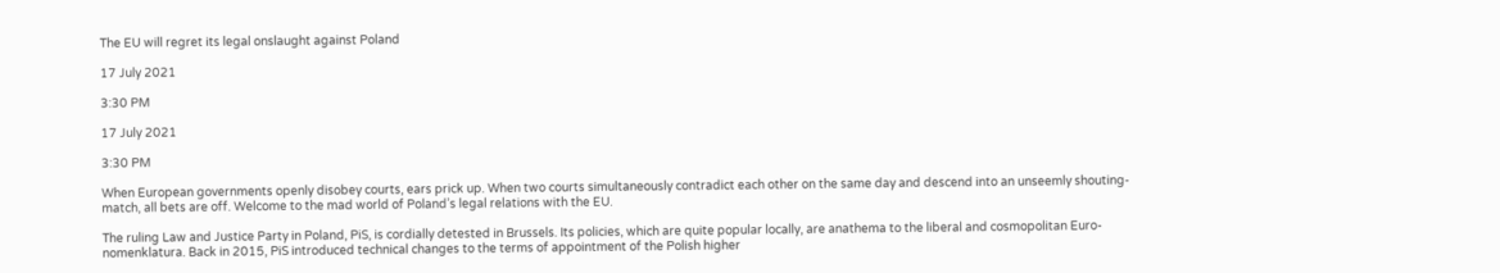The EU will regret its legal onslaught against Poland

17 July 2021

3:30 PM

17 July 2021

3:30 PM

When European governments openly disobey courts, ears prick up. When two courts simultaneously contradict each other on the same day and descend into an unseemly shouting-match, all bets are off. Welcome to the mad world of Poland’s legal relations with the EU.

The ruling Law and Justice Party in Poland, PiS, is cordially detested in Brussels. Its policies, which are quite popular locally, are anathema to the liberal and cosmopolitan Euro-nomenklatura. Back in 2015, PiS introduced technical changes to the terms of appointment of the Polish higher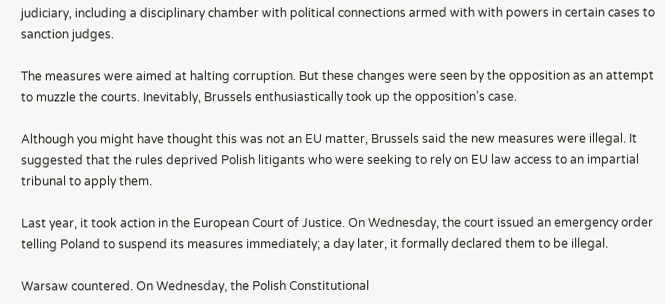judiciary, including a disciplinary chamber with political connections armed with with powers in certain cases to sanction judges.

The measures were aimed at halting corruption. But these changes were seen by the opposition as an attempt to muzzle the courts. Inevitably, Brussels enthusiastically took up the opposition’s case.

Although you might have thought this was not an EU matter, Brussels said the new measures were illegal. It suggested that the rules deprived Polish litigants who were seeking to rely on EU law access to an impartial tribunal to apply them.

Last year, it took action in the European Court of Justice. On Wednesday, the court issued an emergency order telling Poland to suspend its measures immediately; a day later, it formally declared them to be illegal.

Warsaw countered. On Wednesday, the Polish Constitutional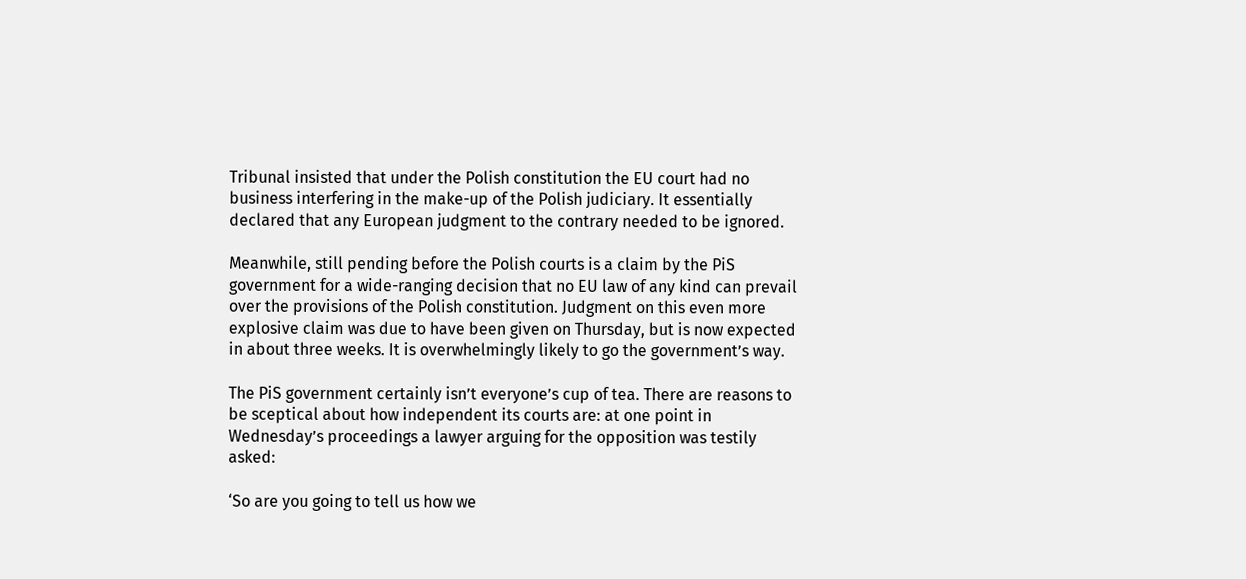Tribunal insisted that under the Polish constitution the EU court had no business interfering in the make-up of the Polish judiciary. It essentially declared that any European judgment to the contrary needed to be ignored.

Meanwhile, still pending before the Polish courts is a claim by the PiS government for a wide-ranging decision that no EU law of any kind can prevail over the provisions of the Polish constitution. Judgment on this even more explosive claim was due to have been given on Thursday, but is now expected in about three weeks. It is overwhelmingly likely to go the government’s way.

The PiS government certainly isn’t everyone’s cup of tea. There are reasons to be sceptical about how independent its courts are: at one point in Wednesday’s proceedings a lawyer arguing for the opposition was testily asked:

‘So are you going to tell us how we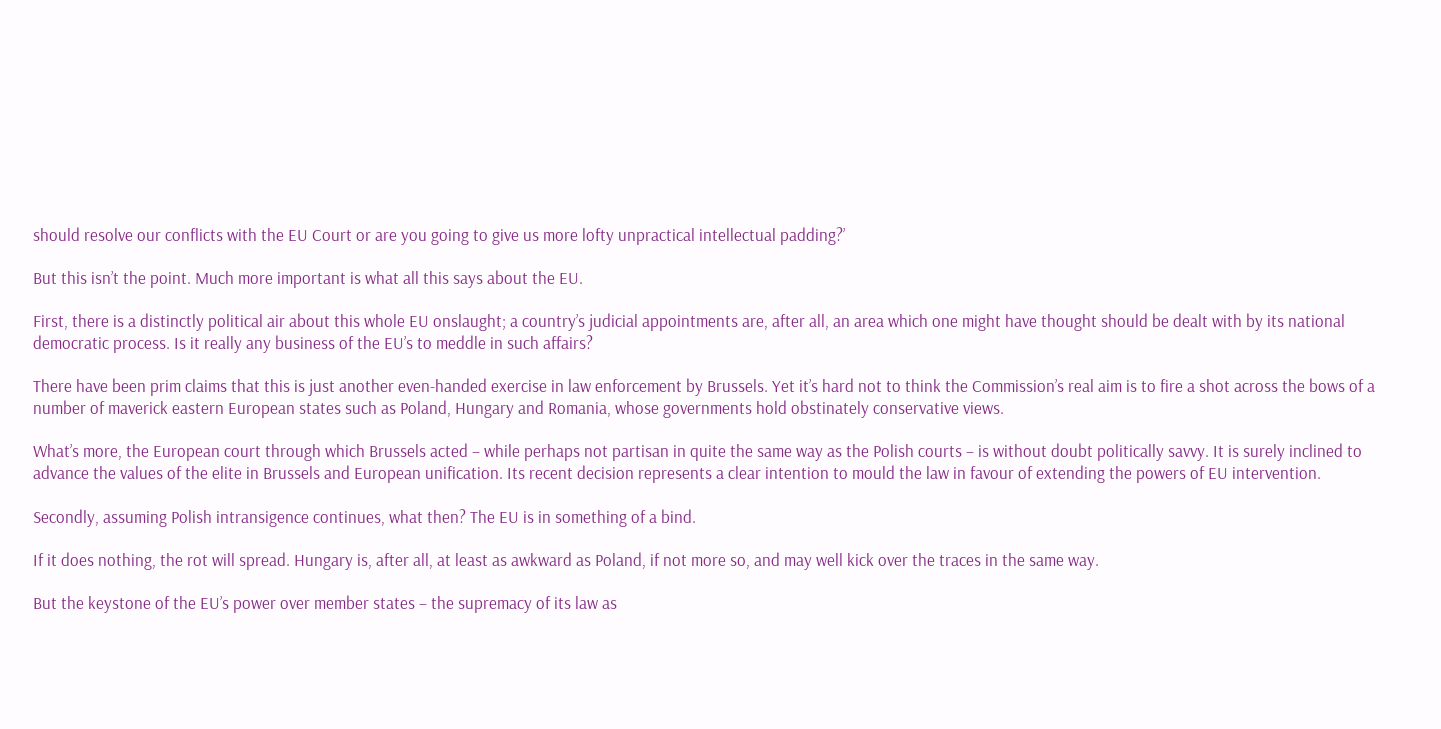should resolve our conflicts with the EU Court or are you going to give us more lofty unpractical intellectual padding?’

But this isn’t the point. Much more important is what all this says about the EU.

First, there is a distinctly political air about this whole EU onslaught; a country’s judicial appointments are, after all, an area which one might have thought should be dealt with by its national democratic process. Is it really any business of the EU’s to meddle in such affairs?

There have been prim claims that this is just another even-handed exercise in law enforcement by Brussels. Yet it’s hard not to think the Commission’s real aim is to fire a shot across the bows of a number of maverick eastern European states such as Poland, Hungary and Romania, whose governments hold obstinately conservative views.

What’s more, the European court through which Brussels acted – while perhaps not partisan in quite the same way as the Polish courts – is without doubt politically savvy. It is surely inclined to advance the values of the elite in Brussels and European unification. Its recent decision represents a clear intention to mould the law in favour of extending the powers of EU intervention.

Secondly, assuming Polish intransigence continues, what then? The EU is in something of a bind.

If it does nothing, the rot will spread. Hungary is, after all, at least as awkward as Poland, if not more so, and may well kick over the traces in the same way.

But the keystone of the EU’s power over member states – the supremacy of its law as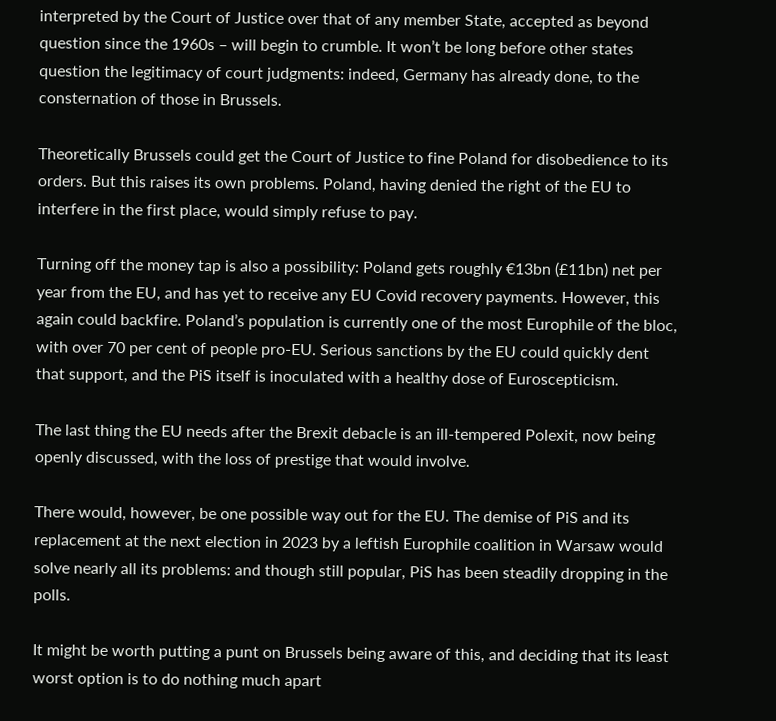interpreted by the Court of Justice over that of any member State, accepted as beyond question since the 1960s – will begin to crumble. It won’t be long before other states question the legitimacy of court judgments: indeed, Germany has already done, to the consternation of those in Brussels.

Theoretically Brussels could get the Court of Justice to fine Poland for disobedience to its orders. But this raises its own problems. Poland, having denied the right of the EU to interfere in the first place, would simply refuse to pay.

Turning off the money tap is also a possibility: Poland gets roughly €13bn (£11bn) net per year from the EU, and has yet to receive any EU Covid recovery payments. However, this again could backfire. Poland’s population is currently one of the most Europhile of the bloc, with over 70 per cent of people pro-EU. Serious sanctions by the EU could quickly dent that support, and the PiS itself is inoculated with a healthy dose of Euroscepticism.

The last thing the EU needs after the Brexit debacle is an ill-tempered Polexit, now being openly discussed, with the loss of prestige that would involve.

There would, however, be one possible way out for the EU. The demise of PiS and its replacement at the next election in 2023 by a leftish Europhile coalition in Warsaw would solve nearly all its problems: and though still popular, PiS has been steadily dropping in the polls.

It might be worth putting a punt on Brussels being aware of this, and deciding that its least worst option is to do nothing much apart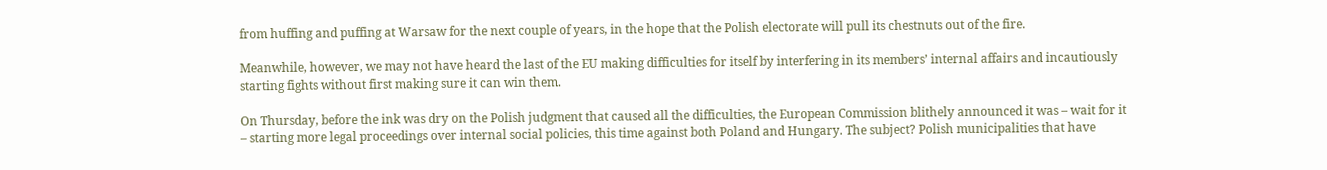from huffing and puffing at Warsaw for the next couple of years, in the hope that the Polish electorate will pull its chestnuts out of the fire.

Meanwhile, however, we may not have heard the last of the EU making difficulties for itself by interfering in its members’ internal affairs and incautiously starting fights without first making sure it can win them.

On Thursday, before the ink was dry on the Polish judgment that caused all the difficulties, the European Commission blithely announced it was – wait for it – starting more legal proceedings over internal social policies, this time against both Poland and Hungary. The subject? Polish municipalities that have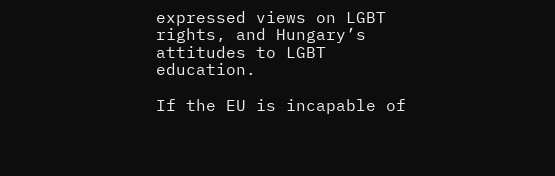expressed views on LGBT rights, and Hungary’s attitudes to LGBT education.

If the EU is incapable of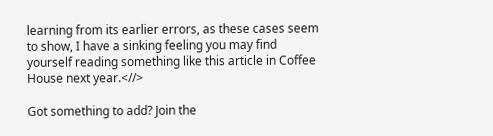learning from its earlier errors, as these cases seem to show, I have a sinking feeling you may find yourself reading something like this article in Coffee House next year.<//>

Got something to add? Join the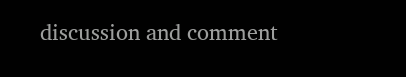discussion and comment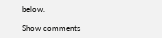below.

Show comments